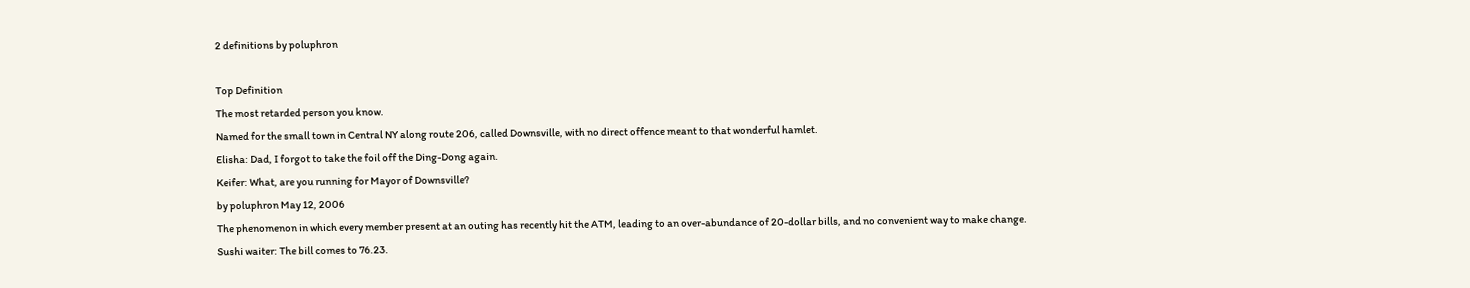2 definitions by poluphron

Top Definition
The most retarded person you know.
Named for the small town in Central NY along route 206, called Downsville, with no direct offence meant to that wonderful hamlet.
Elisha: Dad, I forgot to take the foil off the Ding-Dong again.
Keifer: What, are you running for Mayor of Downsville?
by poluphron May 12, 2006
The phenomenon in which every member present at an outing has recently hit the ATM, leading to an over-abundance of 20-dollar bills, and no convenient way to make change.
Sushi waiter: The bill comes to 76.23.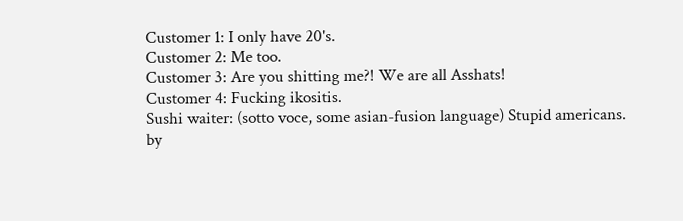Customer 1: I only have 20's.
Customer 2: Me too.
Customer 3: Are you shitting me?! We are all Asshats!
Customer 4: Fucking ikositis.
Sushi waiter: (sotto voce, some asian-fusion language) Stupid americans.
by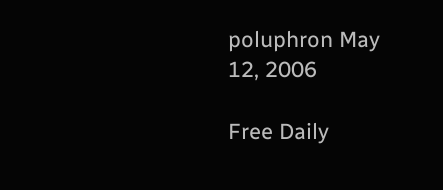poluphron May 12, 2006

Free Daily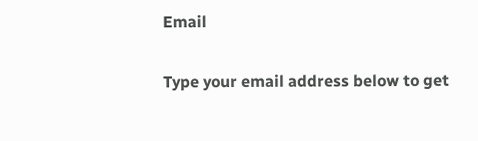Email

Type your email address below to get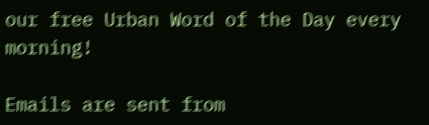our free Urban Word of the Day every morning!

Emails are sent from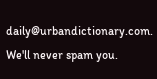daily@urbandictionary.com. We'll never spam you.